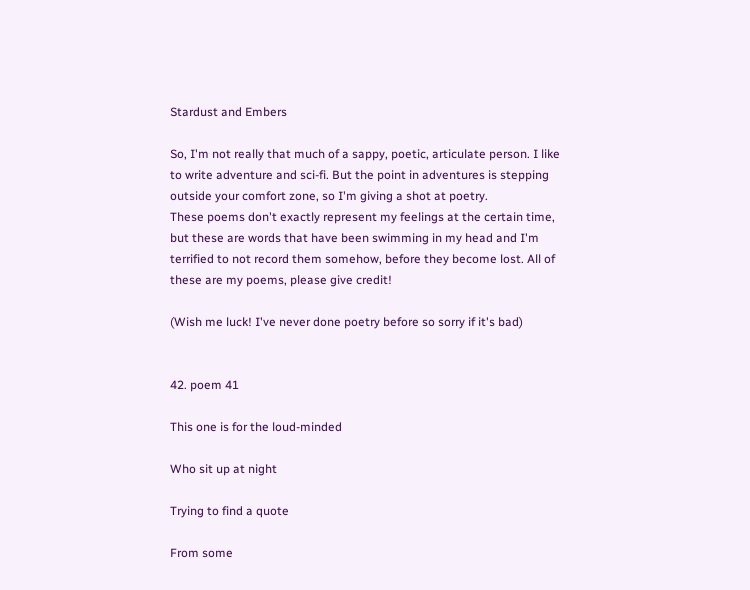Stardust and Embers

So, I'm not really that much of a sappy, poetic, articulate person. I like to write adventure and sci-fi. But the point in adventures is stepping outside your comfort zone, so I'm giving a shot at poetry.
These poems don't exactly represent my feelings at the certain time, but these are words that have been swimming in my head and I'm terrified to not record them somehow, before they become lost. All of these are my poems, please give credit!

(Wish me luck! I've never done poetry before so sorry if it's bad)


42. poem 41

This one is for the loud-minded

Who sit up at night

Trying to find a quote

From some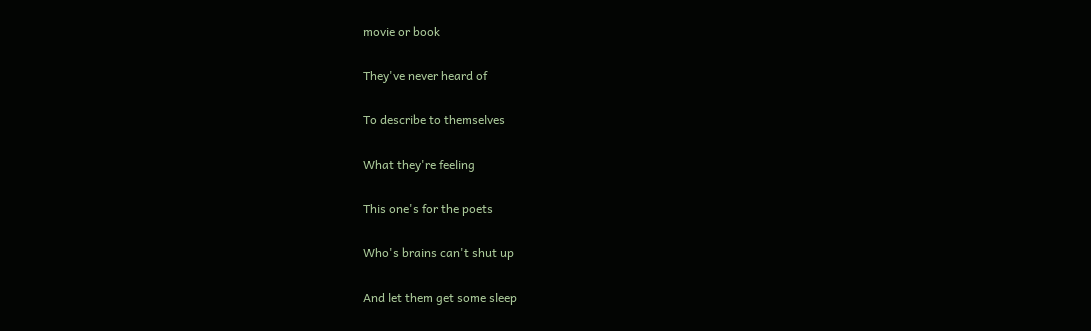movie or book

They've never heard of

To describe to themselves

What they're feeling

This one's for the poets

Who's brains can't shut up

And let them get some sleep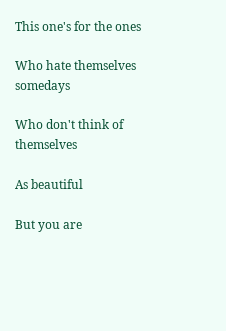This one's for the ones

Who hate themselves somedays

Who don't think of themselves

As beautiful

But you are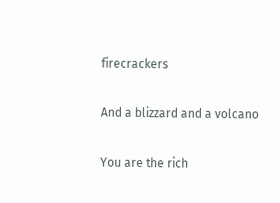firecrackers

And a blizzard and a volcano

You are the rich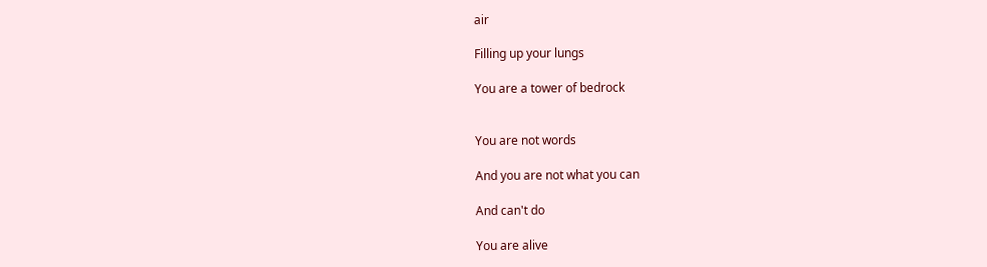air

Filling up your lungs

You are a tower of bedrock


You are not words

And you are not what you can

And can't do

You are alive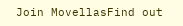Join MovellasFind out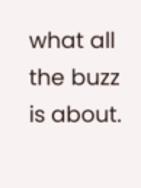what all the buzz is about.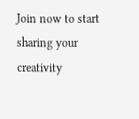Join now to start sharing your creativity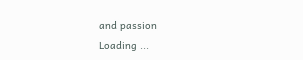and passion
Loading ...